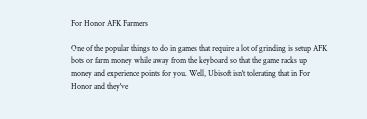For Honor AFK Farmers

One of the popular things to do in games that require a lot of grinding is setup AFK bots or farm money while away from the keyboard so that the game racks up money and experience points for you. Well, Ubisoft isn't tolerating that in For Honor and they've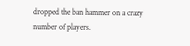dropped the ban hammer on a crazy number of players.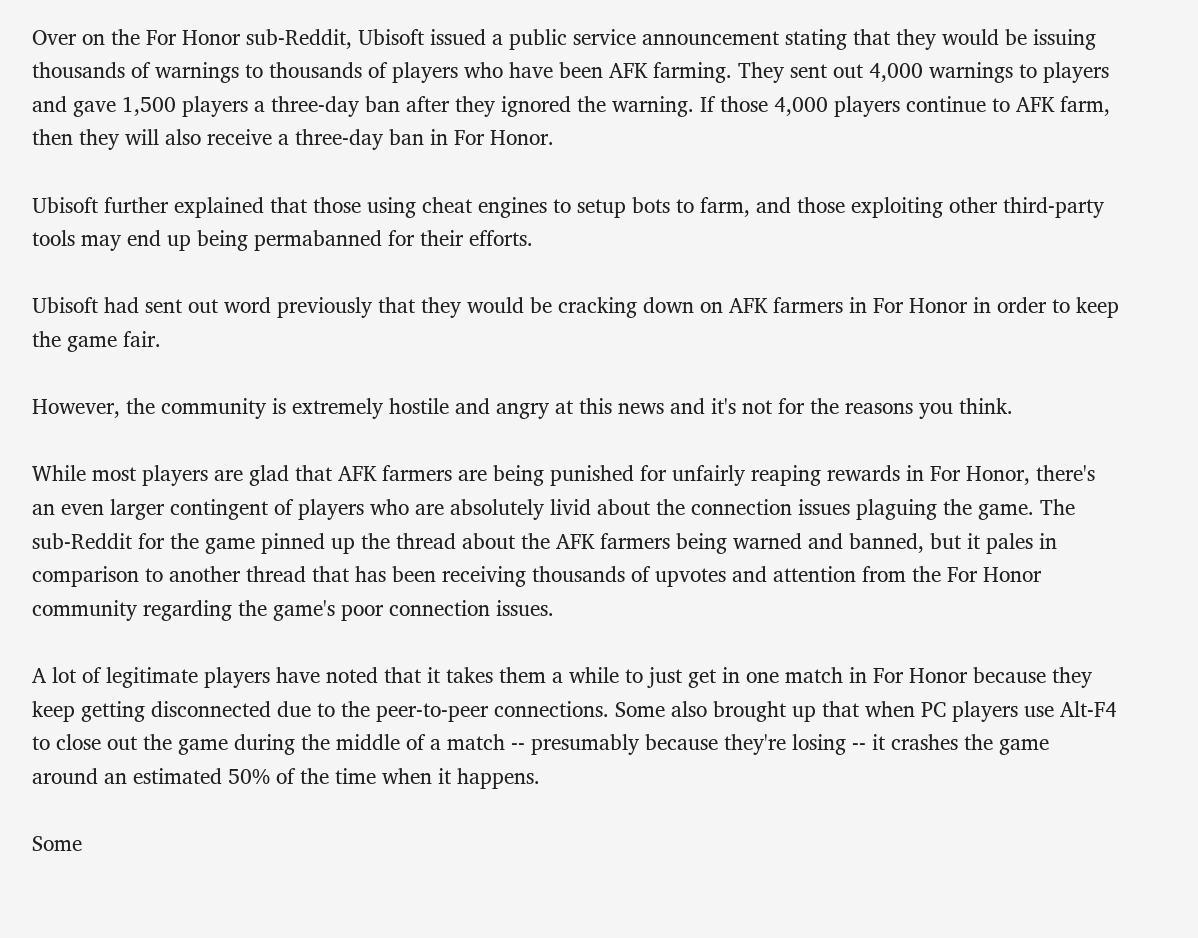Over on the For Honor sub-Reddit, Ubisoft issued a public service announcement stating that they would be issuing thousands of warnings to thousands of players who have been AFK farming. They sent out 4,000 warnings to players and gave 1,500 players a three-day ban after they ignored the warning. If those 4,000 players continue to AFK farm, then they will also receive a three-day ban in For Honor.

Ubisoft further explained that those using cheat engines to setup bots to farm, and those exploiting other third-party tools may end up being permabanned for their efforts.

Ubisoft had sent out word previously that they would be cracking down on AFK farmers in For Honor in order to keep the game fair.

However, the community is extremely hostile and angry at this news and it's not for the reasons you think.

While most players are glad that AFK farmers are being punished for unfairly reaping rewards in For Honor, there's an even larger contingent of players who are absolutely livid about the connection issues plaguing the game. The sub-Reddit for the game pinned up the thread about the AFK farmers being warned and banned, but it pales in comparison to another thread that has been receiving thousands of upvotes and attention from the For Honor community regarding the game's poor connection issues.

A lot of legitimate players have noted that it takes them a while to just get in one match in For Honor because they keep getting disconnected due to the peer-to-peer connections. Some also brought up that when PC players use Alt-F4 to close out the game during the middle of a match -- presumably because they're losing -- it crashes the game around an estimated 50% of the time when it happens.

Some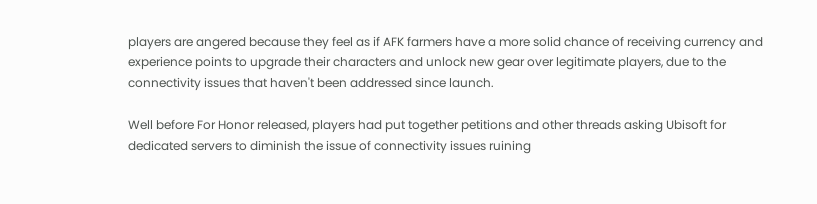players are angered because they feel as if AFK farmers have a more solid chance of receiving currency and experience points to upgrade their characters and unlock new gear over legitimate players, due to the connectivity issues that haven't been addressed since launch.

Well before For Honor released, players had put together petitions and other threads asking Ubisoft for dedicated servers to diminish the issue of connectivity issues ruining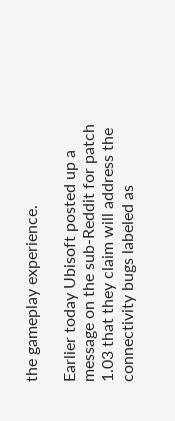the gameplay experience.

Earlier today Ubisoft posted up a message on the sub-Reddit for patch 1.03 that they claim will address the connectivity bugs labeled as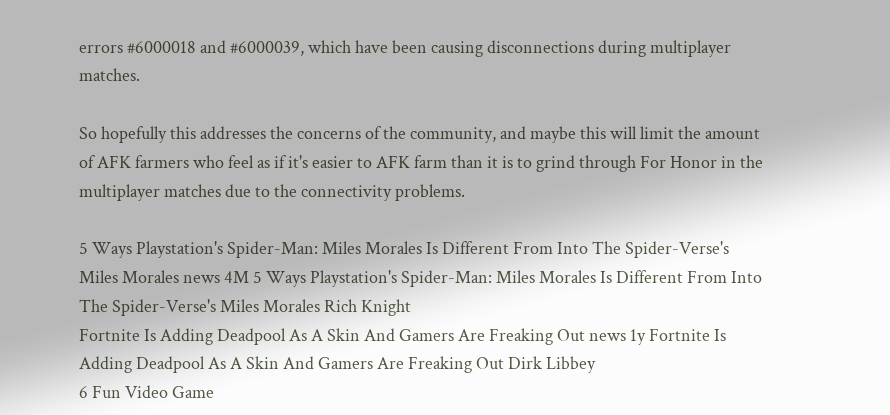errors #6000018 and #6000039, which have been causing disconnections during multiplayer matches.

So hopefully this addresses the concerns of the community, and maybe this will limit the amount of AFK farmers who feel as if it's easier to AFK farm than it is to grind through For Honor in the multiplayer matches due to the connectivity problems.

5 Ways Playstation's Spider-Man: Miles Morales Is Different From Into The Spider-Verse's Miles Morales news 4M 5 Ways Playstation's Spider-Man: Miles Morales Is Different From Into The Spider-Verse's Miles Morales Rich Knight
Fortnite Is Adding Deadpool As A Skin And Gamers Are Freaking Out news 1y Fortnite Is Adding Deadpool As A Skin And Gamers Are Freaking Out Dirk Libbey
6 Fun Video Game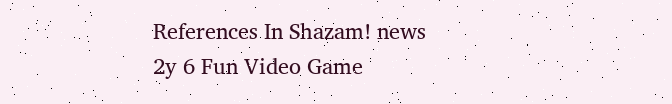References In Shazam! news 2y 6 Fun Video Game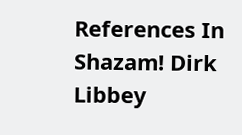References In Shazam! Dirk Libbey